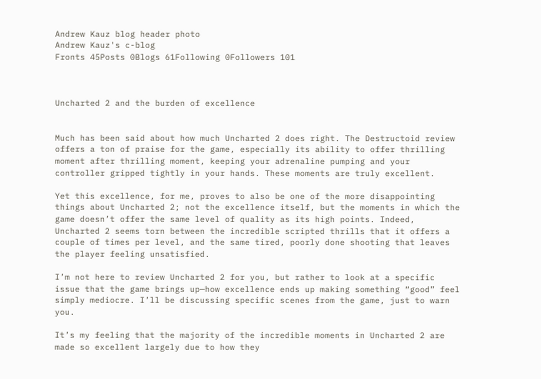Andrew Kauz blog header photo
Andrew Kauz's c-blog
Fronts 45Posts 0Blogs 61Following 0Followers 101



Uncharted 2 and the burden of excellence


Much has been said about how much Uncharted 2 does right. The Destructoid review offers a ton of praise for the game, especially its ability to offer thrilling moment after thrilling moment, keeping your adrenaline pumping and your controller gripped tightly in your hands. These moments are truly excellent.

Yet this excellence, for me, proves to also be one of the more disappointing things about Uncharted 2; not the excellence itself, but the moments in which the game doesn’t offer the same level of quality as its high points. Indeed, Uncharted 2 seems torn between the incredible scripted thrills that it offers a couple of times per level, and the same tired, poorly done shooting that leaves the player feeling unsatisfied.

I’m not here to review Uncharted 2 for you, but rather to look at a specific issue that the game brings up—how excellence ends up making something “good” feel simply mediocre. I’ll be discussing specific scenes from the game, just to warn you.

It’s my feeling that the majority of the incredible moments in Uncharted 2 are made so excellent largely due to how they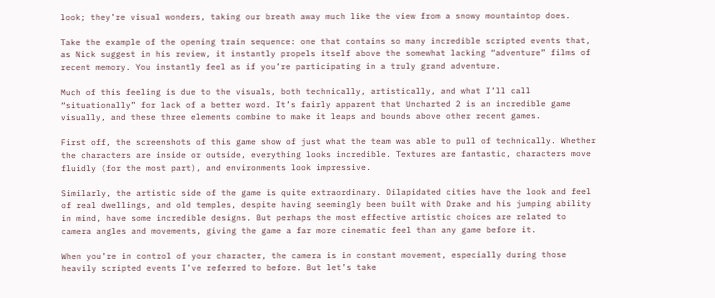look; they’re visual wonders, taking our breath away much like the view from a snowy mountaintop does.

Take the example of the opening train sequence: one that contains so many incredible scripted events that, as Nick suggest in his review, it instantly propels itself above the somewhat lacking “adventure” films of recent memory. You instantly feel as if you’re participating in a truly grand adventure.

Much of this feeling is due to the visuals, both technically, artistically, and what I’ll call “situationally” for lack of a better word. It’s fairly apparent that Uncharted 2 is an incredible game visually, and these three elements combine to make it leaps and bounds above other recent games.

First off, the screenshots of this game show of just what the team was able to pull of technically. Whether the characters are inside or outside, everything looks incredible. Textures are fantastic, characters move fluidly (for the most part), and environments look impressive.

Similarly, the artistic side of the game is quite extraordinary. Dilapidated cities have the look and feel of real dwellings, and old temples, despite having seemingly been built with Drake and his jumping ability in mind, have some incredible designs. But perhaps the most effective artistic choices are related to camera angles and movements, giving the game a far more cinematic feel than any game before it.

When you’re in control of your character, the camera is in constant movement, especially during those heavily scripted events I’ve referred to before. But let’s take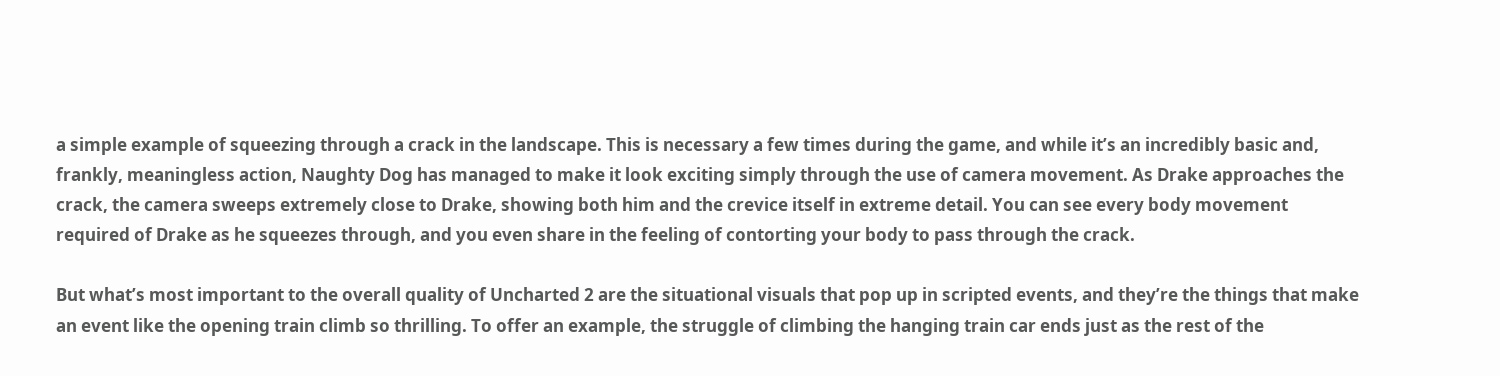a simple example of squeezing through a crack in the landscape. This is necessary a few times during the game, and while it’s an incredibly basic and, frankly, meaningless action, Naughty Dog has managed to make it look exciting simply through the use of camera movement. As Drake approaches the crack, the camera sweeps extremely close to Drake, showing both him and the crevice itself in extreme detail. You can see every body movement required of Drake as he squeezes through, and you even share in the feeling of contorting your body to pass through the crack.

But what’s most important to the overall quality of Uncharted 2 are the situational visuals that pop up in scripted events, and they’re the things that make an event like the opening train climb so thrilling. To offer an example, the struggle of climbing the hanging train car ends just as the rest of the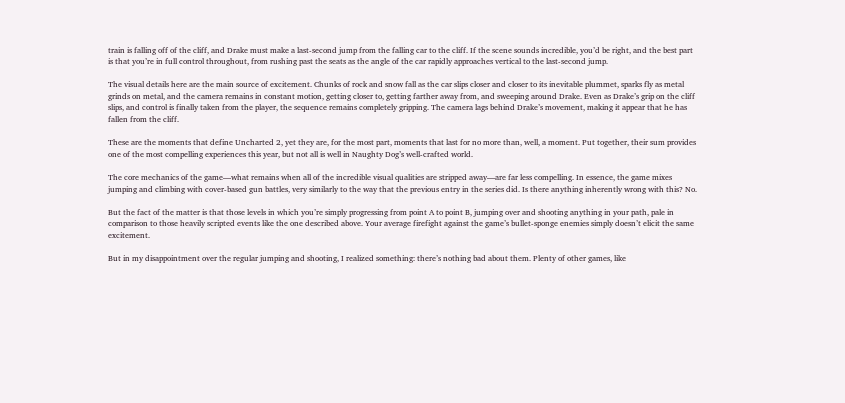train is falling off of the cliff, and Drake must make a last-second jump from the falling car to the cliff. If the scene sounds incredible, you’d be right, and the best part is that you’re in full control throughout, from rushing past the seats as the angle of the car rapidly approaches vertical to the last-second jump.

The visual details here are the main source of excitement. Chunks of rock and snow fall as the car slips closer and closer to its inevitable plummet, sparks fly as metal grinds on metal, and the camera remains in constant motion, getting closer to, getting farther away from, and sweeping around Drake. Even as Drake’s grip on the cliff slips, and control is finally taken from the player, the sequence remains completely gripping. The camera lags behind Drake’s movement, making it appear that he has fallen from the cliff.

These are the moments that define Uncharted 2, yet they are, for the most part, moments that last for no more than, well, a moment. Put together, their sum provides one of the most compelling experiences this year, but not all is well in Naughty Dog’s well-crafted world.

The core mechanics of the game—what remains when all of the incredible visual qualities are stripped away—are far less compelling. In essence, the game mixes jumping and climbing with cover-based gun battles, very similarly to the way that the previous entry in the series did. Is there anything inherently wrong with this? No.

But the fact of the matter is that those levels in which you’re simply progressing from point A to point B, jumping over and shooting anything in your path, pale in comparison to those heavily scripted events like the one described above. Your average firefight against the game’s bullet-sponge enemies simply doesn’t elicit the same excitement.

But in my disappointment over the regular jumping and shooting, I realized something: there’s nothing bad about them. Plenty of other games, like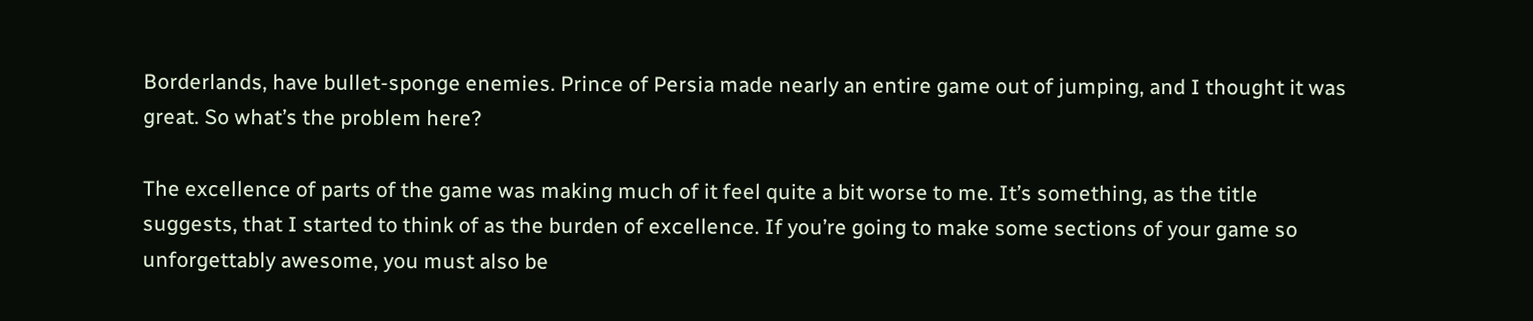Borderlands, have bullet-sponge enemies. Prince of Persia made nearly an entire game out of jumping, and I thought it was great. So what’s the problem here?

The excellence of parts of the game was making much of it feel quite a bit worse to me. It’s something, as the title suggests, that I started to think of as the burden of excellence. If you’re going to make some sections of your game so unforgettably awesome, you must also be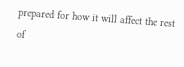prepared for how it will affect the rest of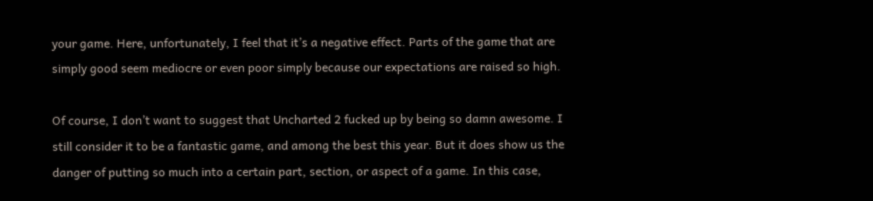your game. Here, unfortunately, I feel that it’s a negative effect. Parts of the game that are simply good seem mediocre or even poor simply because our expectations are raised so high.

Of course, I don’t want to suggest that Uncharted 2 fucked up by being so damn awesome. I still consider it to be a fantastic game, and among the best this year. But it does show us the danger of putting so much into a certain part, section, or aspect of a game. In this case,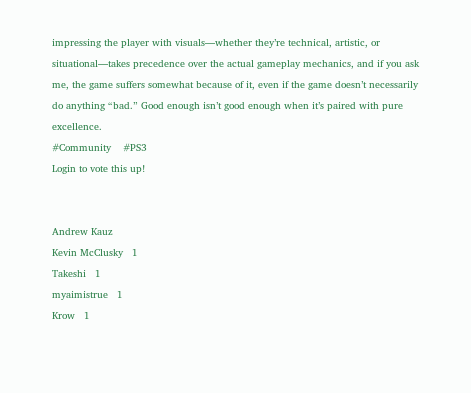impressing the player with visuals—whether they’re technical, artistic, or situational—takes precedence over the actual gameplay mechanics, and if you ask me, the game suffers somewhat because of it, even if the game doesn’t necessarily do anything “bad.” Good enough isn’t good enough when it’s paired with pure excellence.
#Community    #PS3
Login to vote this up!


Andrew Kauz
Kevin McClusky   1
Takeshi   1
myaimistrue   1
Krow   1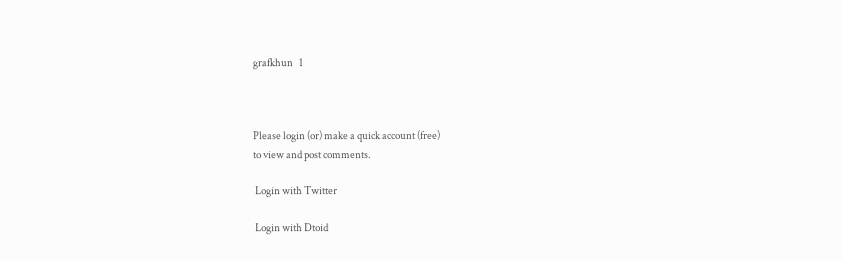grafkhun   1



Please login (or) make a quick account (free)
to view and post comments.

 Login with Twitter

 Login with Dtoid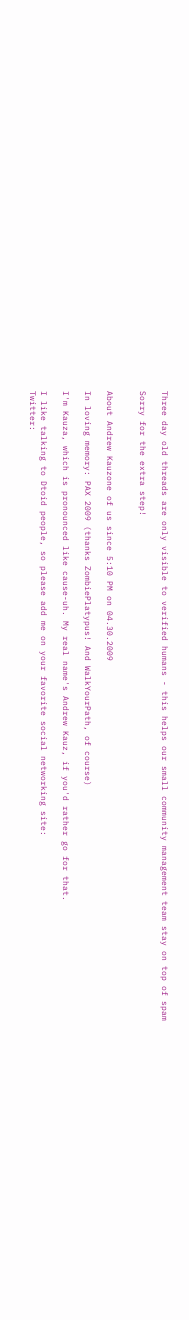Three day old threads are only visible to verified humans - this helps our small community management team stay on top of spam

Sorry for the extra step!


About Andrew Kauzone of us since 5:10 PM on 04.30.2009

In loving memory: PAX 2009 (thanks ZombiePlatypus! And WalkYourPath, of course)

I'm Kauza, which is pronounced like cause-uh. My real name's Andrew Kauz, if you'd rather go for that.

I like talking to Dtoid people, so please add me on your favorite social networking site:
Twitter: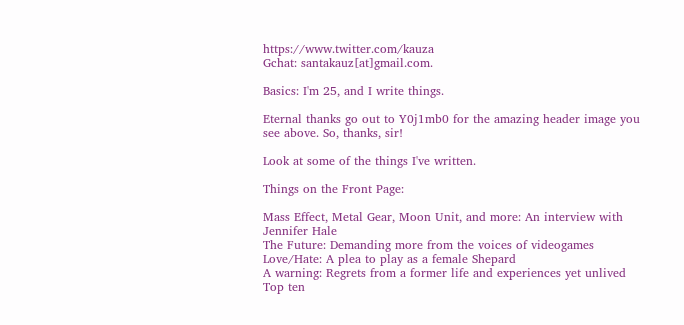https://www.twitter.com/kauza
Gchat: santakauz[at]gmail.com.

Basics: I'm 25, and I write things.

Eternal thanks go out to Y0j1mb0 for the amazing header image you see above. So, thanks, sir!

Look at some of the things I've written.

Things on the Front Page:

Mass Effect, Metal Gear, Moon Unit, and more: An interview with Jennifer Hale
The Future: Demanding more from the voices of videogames
Love/Hate: A plea to play as a female Shepard
A warning: Regrets from a former life and experiences yet unlived
Top ten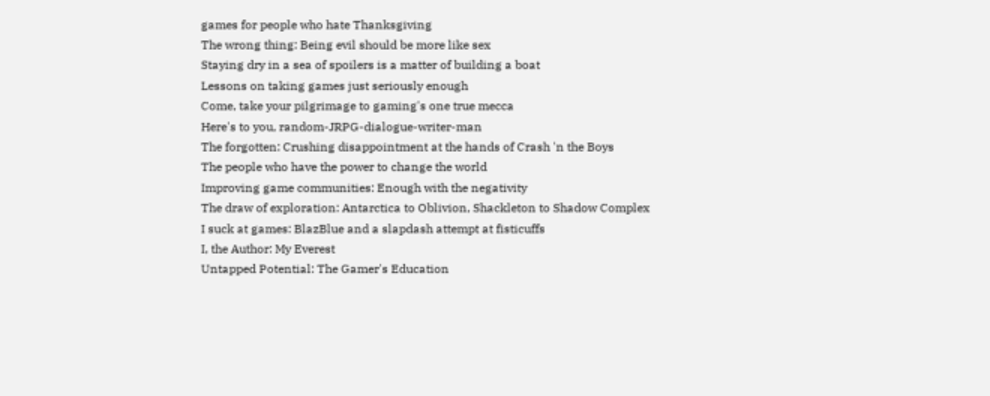games for people who hate Thanksgiving
The wrong thing: Being evil should be more like sex
Staying dry in a sea of spoilers is a matter of building a boat
Lessons on taking games just seriously enough
Come, take your pilgrimage to gaming's one true mecca
Here's to you, random-JRPG-dialogue-writer-man
The forgotten: Crushing disappointment at the hands of Crash 'n the Boys
The people who have the power to change the world
Improving game communities: Enough with the negativity
The draw of exploration: Antarctica to Oblivion, Shackleton to Shadow Complex
I suck at games: BlazBlue and a slapdash attempt at fisticuffs
I, the Author: My Everest
Untapped Potential: The Gamer's Education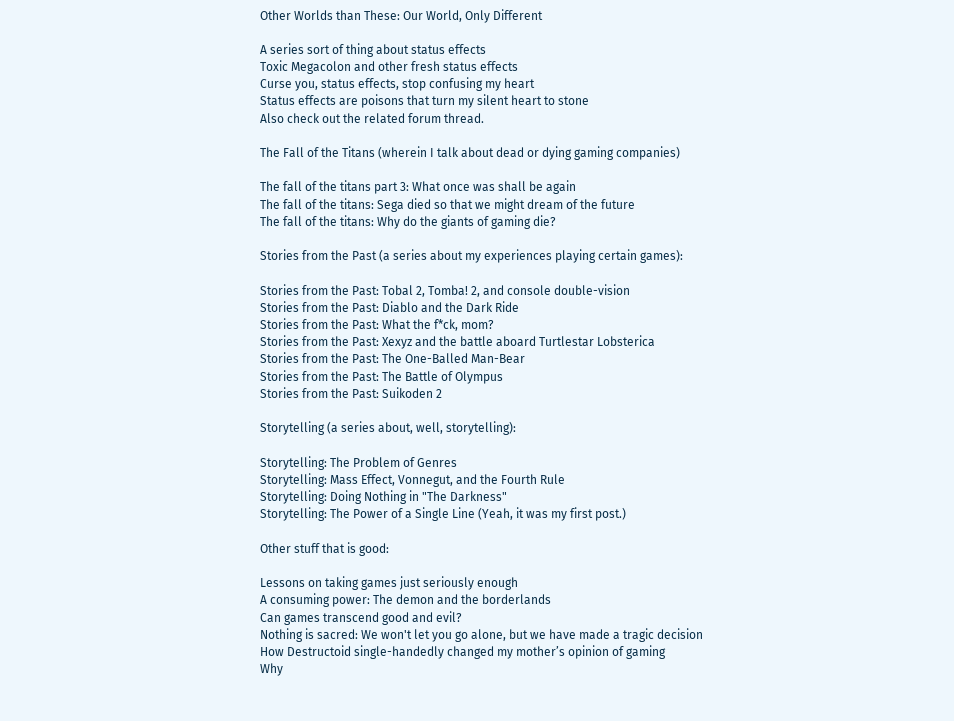Other Worlds than These: Our World, Only Different

A series sort of thing about status effects
Toxic Megacolon and other fresh status effects
Curse you, status effects, stop confusing my heart
Status effects are poisons that turn my silent heart to stone
Also check out the related forum thread.

The Fall of the Titans (wherein I talk about dead or dying gaming companies)

The fall of the titans part 3: What once was shall be again
The fall of the titans: Sega died so that we might dream of the future
The fall of the titans: Why do the giants of gaming die?

Stories from the Past (a series about my experiences playing certain games):

Stories from the Past: Tobal 2, Tomba! 2, and console double-vision
Stories from the Past: Diablo and the Dark Ride
Stories from the Past: What the f*ck, mom?
Stories from the Past: Xexyz and the battle aboard Turtlestar Lobsterica
Stories from the Past: The One-Balled Man-Bear
Stories from the Past: The Battle of Olympus
Stories from the Past: Suikoden 2

Storytelling (a series about, well, storytelling):

Storytelling: The Problem of Genres
Storytelling: Mass Effect, Vonnegut, and the Fourth Rule
Storytelling: Doing Nothing in "The Darkness"
Storytelling: The Power of a Single Line (Yeah, it was my first post.)

Other stuff that is good:

Lessons on taking games just seriously enough
A consuming power: The demon and the borderlands
Can games transcend good and evil?
Nothing is sacred: We won't let you go alone, but we have made a tragic decision
How Destructoid single-handedly changed my mother’s opinion of gaming
Why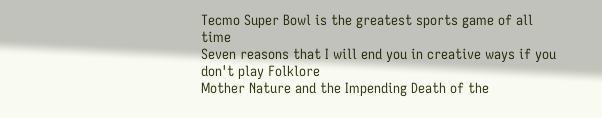Tecmo Super Bowl is the greatest sports game of all time
Seven reasons that I will end you in creative ways if you don't play Folklore
Mother Nature and the Impending Death of the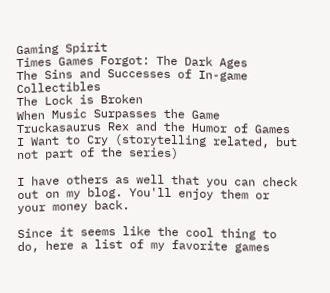Gaming Spirit
Times Games Forgot: The Dark Ages
The Sins and Successes of In-game Collectibles
The Lock is Broken
When Music Surpasses the Game
Truckasaurus Rex and the Humor of Games
I Want to Cry (storytelling related, but not part of the series)

I have others as well that you can check out on my blog. You'll enjoy them or your money back.

Since it seems like the cool thing to do, here a list of my favorite games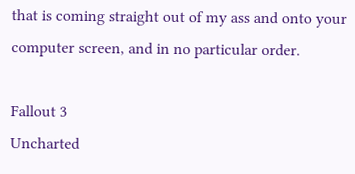that is coming straight out of my ass and onto your computer screen, and in no particular order.

Fallout 3
Uncharted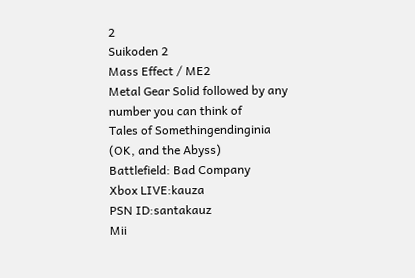2
Suikoden 2
Mass Effect / ME2
Metal Gear Solid followed by any number you can think of
Tales of Somethingendinginia (OK, and the Abyss)
Battlefield: Bad Company
Xbox LIVE:kauza
PSN ID:santakauz
Mii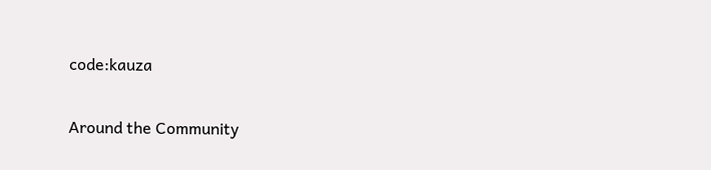code:kauza


Around the Community